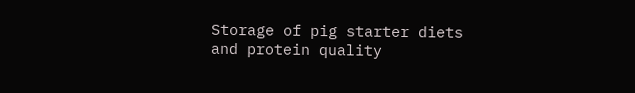Storage of pig starter diets and protein quality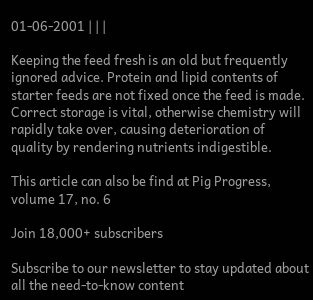01-06-2001 | | |

Keeping the feed fresh is an old but frequently ignored advice. Protein and lipid contents of starter feeds are not fixed once the feed is made. Correct storage is vital, otherwise chemistry will rapidly take over, causing deterioration of quality by rendering nutrients indigestible.

This article can also be find at Pig Progress, volume 17, no. 6

Join 18,000+ subscribers

Subscribe to our newsletter to stay updated about all the need-to-know content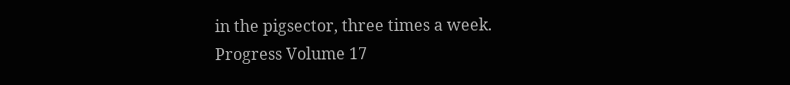in the pigsector, three times a week.
Progress Volume 17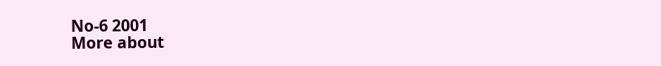No-6 2001
More about